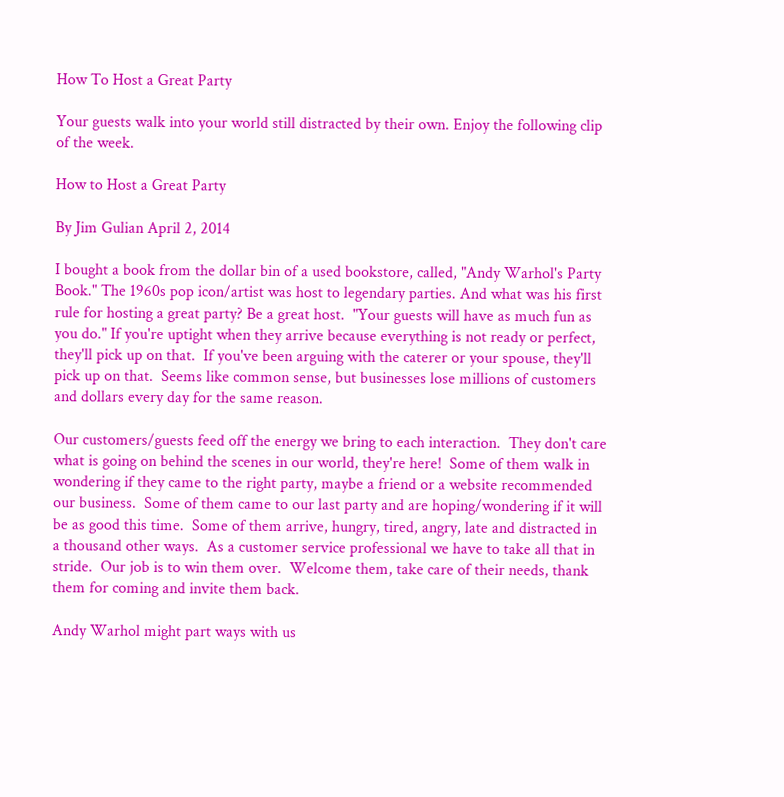How To Host a Great Party

Your guests walk into your world still distracted by their own. Enjoy the following clip of the week.

How to Host a Great Party

By Jim Gulian April 2, 2014

I bought a book from the dollar bin of a used bookstore, called, "Andy Warhol's Party Book." The 1960s pop icon/artist was host to legendary parties. And what was his first rule for hosting a great party? Be a great host.  "Your guests will have as much fun as you do." If you're uptight when they arrive because everything is not ready or perfect, they'll pick up on that.  If you've been arguing with the caterer or your spouse, they'll pick up on that.  Seems like common sense, but businesses lose millions of customers and dollars every day for the same reason.

Our customers/guests feed off the energy we bring to each interaction.  They don't care what is going on behind the scenes in our world, they're here!  Some of them walk in wondering if they came to the right party, maybe a friend or a website recommended our business.  Some of them came to our last party and are hoping/wondering if it will be as good this time.  Some of them arrive, hungry, tired, angry, late and distracted in a thousand other ways.  As a customer service professional we have to take all that in stride.  Our job is to win them over.  Welcome them, take care of their needs, thank them for coming and invite them back.

Andy Warhol might part ways with us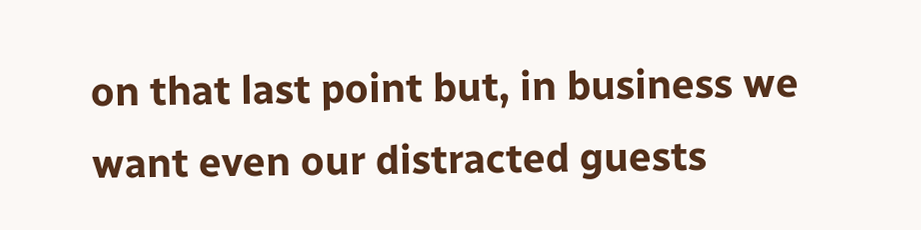on that last point but, in business we want even our distracted guests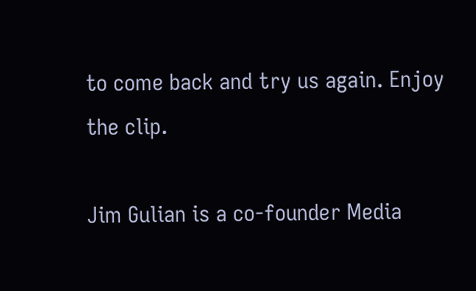to come back and try us again. Enjoy the clip.

Jim Gulian is a co-founder Media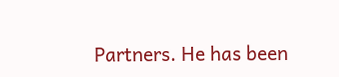Partners. He has been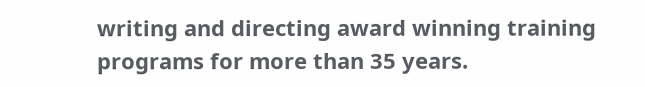writing and directing award winning training programs for more than 35 years.